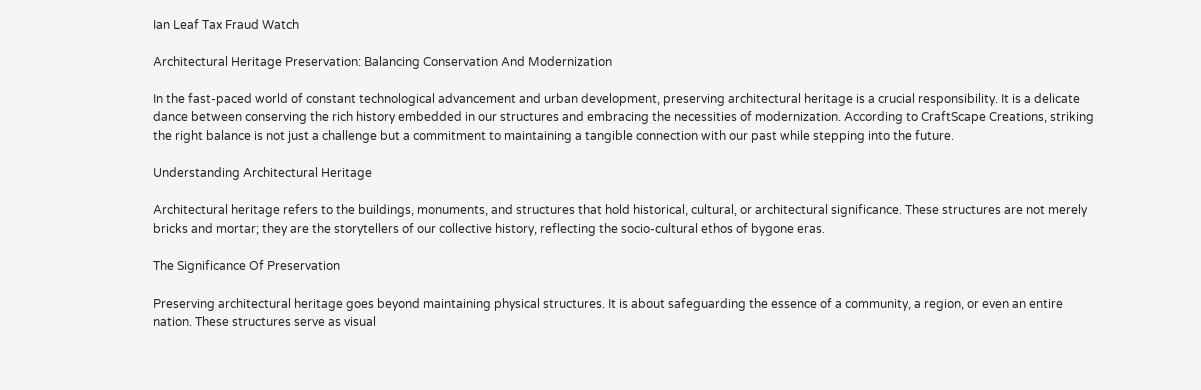Ian Leaf Tax Fraud Watch

Architectural Heritage Preservation: Balancing Conservation And Modernization

In the fast-paced world of constant technological advancement and urban development, preserving architectural heritage is a crucial responsibility. It is a delicate dance between conserving the rich history embedded in our structures and embracing the necessities of modernization. According to CraftScape Creations, striking the right balance is not just a challenge but a commitment to maintaining a tangible connection with our past while stepping into the future.

Understanding Architectural Heritage

Architectural heritage refers to the buildings, monuments, and structures that hold historical, cultural, or architectural significance. These structures are not merely bricks and mortar; they are the storytellers of our collective history, reflecting the socio-cultural ethos of bygone eras.

The Significance Of Preservation

Preserving architectural heritage goes beyond maintaining physical structures. It is about safeguarding the essence of a community, a region, or even an entire nation. These structures serve as visual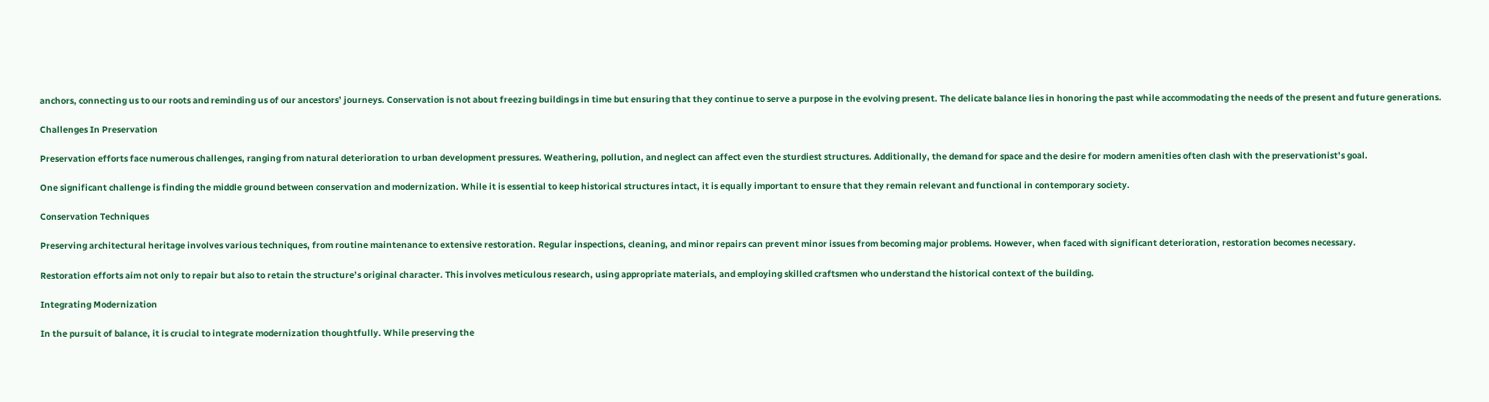anchors, connecting us to our roots and reminding us of our ancestors’ journeys. Conservation is not about freezing buildings in time but ensuring that they continue to serve a purpose in the evolving present. The delicate balance lies in honoring the past while accommodating the needs of the present and future generations.

Challenges In Preservation

Preservation efforts face numerous challenges, ranging from natural deterioration to urban development pressures. Weathering, pollution, and neglect can affect even the sturdiest structures. Additionally, the demand for space and the desire for modern amenities often clash with the preservationist’s goal.

One significant challenge is finding the middle ground between conservation and modernization. While it is essential to keep historical structures intact, it is equally important to ensure that they remain relevant and functional in contemporary society.

Conservation Techniques

Preserving architectural heritage involves various techniques, from routine maintenance to extensive restoration. Regular inspections, cleaning, and minor repairs can prevent minor issues from becoming major problems. However, when faced with significant deterioration, restoration becomes necessary.

Restoration efforts aim not only to repair but also to retain the structure’s original character. This involves meticulous research, using appropriate materials, and employing skilled craftsmen who understand the historical context of the building.

Integrating Modernization

In the pursuit of balance, it is crucial to integrate modernization thoughtfully. While preserving the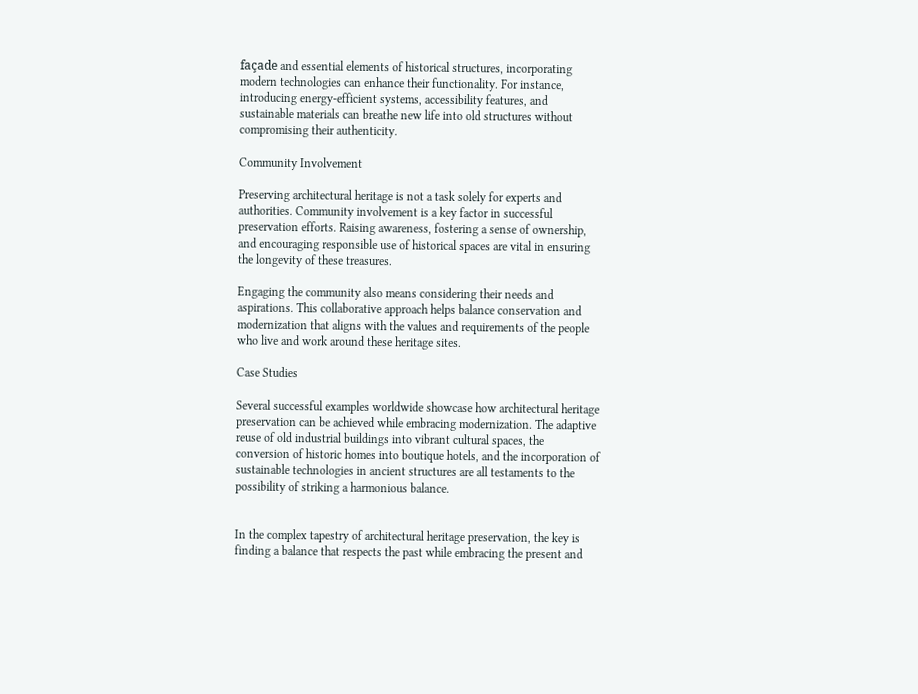façade and essential elements of historical structures, incorporating modern technologies can enhance their functionality. For instance, introducing energy-efficient systems, accessibility features, and sustainable materials can breathe new life into old structures without compromising their authenticity.

Community Involvement

Preserving architectural heritage is not a task solely for experts and authorities. Community involvement is a key factor in successful preservation efforts. Raising awareness, fostering a sense of ownership, and encouraging responsible use of historical spaces are vital in ensuring the longevity of these treasures.

Engaging the community also means considering their needs and aspirations. This collaborative approach helps balance conservation and modernization that aligns with the values and requirements of the people who live and work around these heritage sites.

Case Studies

Several successful examples worldwide showcase how architectural heritage preservation can be achieved while embracing modernization. The adaptive reuse of old industrial buildings into vibrant cultural spaces, the conversion of historic homes into boutique hotels, and the incorporation of sustainable technologies in ancient structures are all testaments to the possibility of striking a harmonious balance.


In the complex tapestry of architectural heritage preservation, the key is finding a balance that respects the past while embracing the present and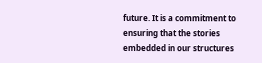future. It is a commitment to ensuring that the stories embedded in our structures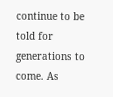continue to be told for generations to come. As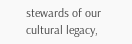stewards of our cultural legacy,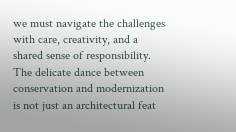we must navigate the challenges with care, creativity, and a shared sense of responsibility. The delicate dance between conservation and modernization is not just an architectural feat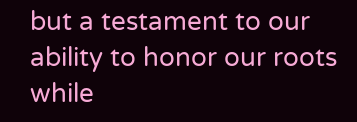but a testament to our ability to honor our roots while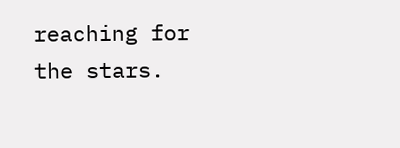reaching for the stars.